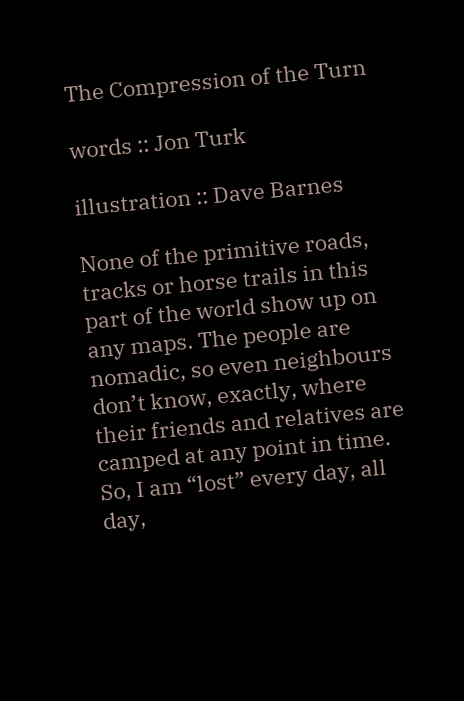The Compression of the Turn

words :: Jon Turk

illustration :: Dave Barnes

None of the primitive roads, tracks or horse trails in this part of the world show up on any maps. The people are nomadic, so even neighbours don’t know, exactly, where their friends and relatives are camped at any point in time. So, I am “lost” every day, all day,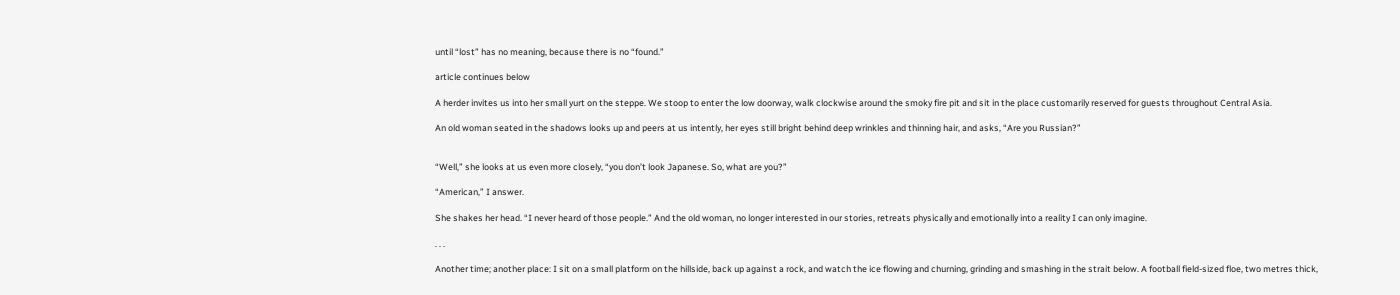until “lost” has no meaning, because there is no “found.”

article continues below

A herder invites us into her small yurt on the steppe. We stoop to enter the low doorway, walk clockwise around the smoky fire pit and sit in the place customarily reserved for guests throughout Central Asia.

An old woman seated in the shadows looks up and peers at us intently, her eyes still bright behind deep wrinkles and thinning hair, and asks, “Are you Russian?”


“Well,” she looks at us even more closely, “you don’t look Japanese. So, what are you?”

“American,” I answer.

She shakes her head. “I never heard of those people.” And the old woman, no longer interested in our stories, retreats physically and emotionally into a reality I can only imagine.

. . .

Another time; another place: I sit on a small platform on the hillside, back up against a rock, and watch the ice flowing and churning, grinding and smashing in the strait below. A football field-sized floe, two metres thick,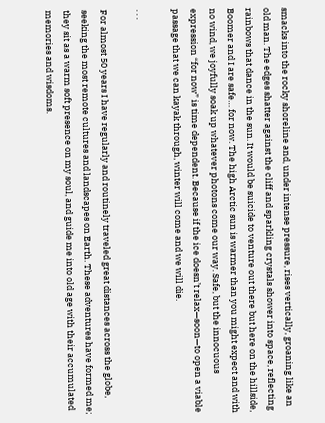smacks into the rocky shoreline and, under intense pressure, rises vertically, groaning like an old man. The edges shatter against the cliff and sparkling crystals shower into space, reflecting rainbows that dance in the sun. It would be suicide to venture out there but here on the hillside, Boomer and I are safe… for now. The high Arctic sun is warmer than you might expect and with no wind, we joyfully soak up whatever photons come our way. Safe, but the innocuous expression “for now” is time dependent. Because if the ice doesn’t relax—soon—to open a viable passage that we can kayak through, winter will come and we will die.

. . .

For almost 50 years I have regularly and routinely traveled great distances across the globe, seeking the most remote cultures and landscapes on Earth. These adventures have formed me; they sit as a warm soft presence on my soul, and guide me into old age with their accumulated memories and wisdoms.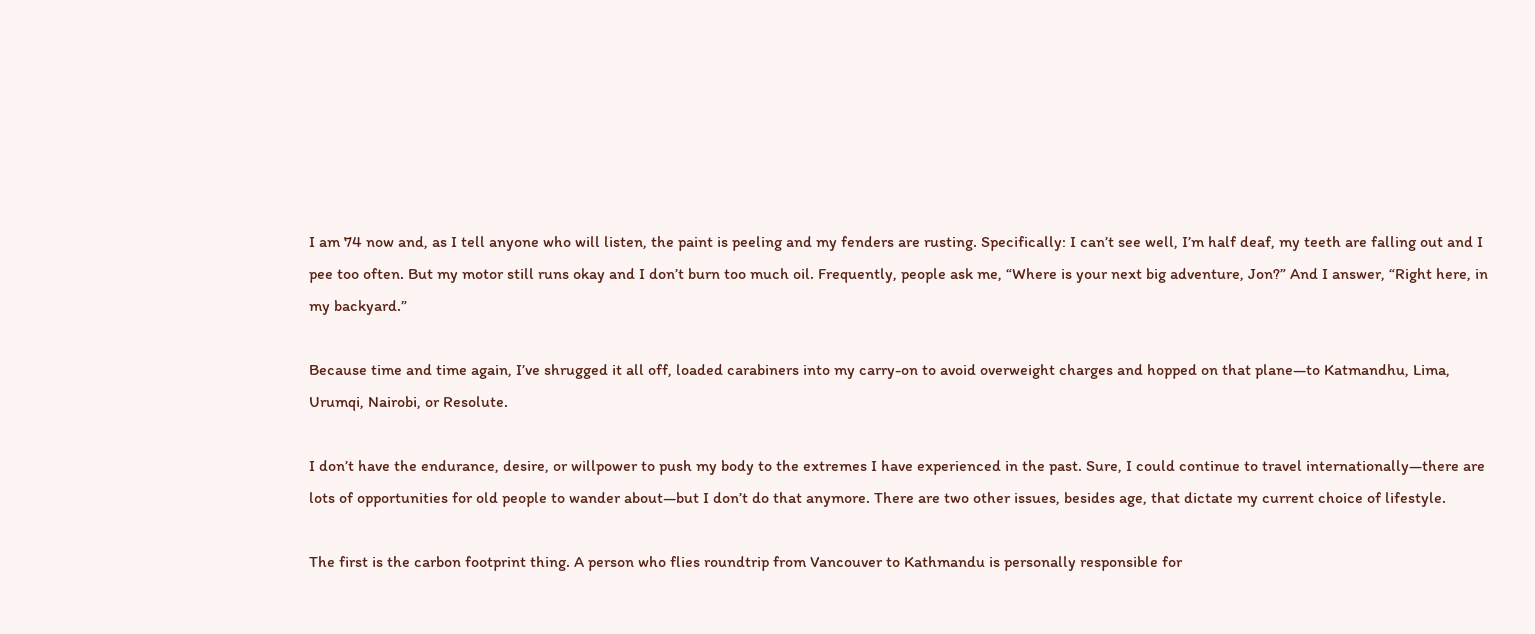I am 74 now and, as I tell anyone who will listen, the paint is peeling and my fenders are rusting. Specifically: I can’t see well, I’m half deaf, my teeth are falling out and I pee too often. But my motor still runs okay and I don’t burn too much oil. Frequently, people ask me, “Where is your next big adventure, Jon?” And I answer, “Right here, in my backyard.”

Because time and time again, I’ve shrugged it all off, loaded carabiners into my carry-on to avoid overweight charges and hopped on that plane—to Katmandhu, Lima, Urumqi, Nairobi, or Resolute.

I don’t have the endurance, desire, or willpower to push my body to the extremes I have experienced in the past. Sure, I could continue to travel internationally—there are lots of opportunities for old people to wander about—but I don’t do that anymore. There are two other issues, besides age, that dictate my current choice of lifestyle.

The first is the carbon footprint thing. A person who flies roundtrip from Vancouver to Kathmandu is personally responsible for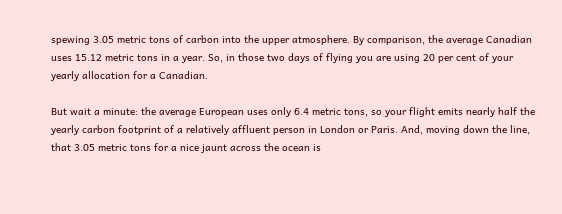spewing 3.05 metric tons of carbon into the upper atmosphere. By comparison, the average Canadian uses 15.12 metric tons in a year. So, in those two days of flying you are using 20 per cent of your yearly allocation for a Canadian.

But wait a minute: the average European uses only 6.4 metric tons, so your flight emits nearly half the yearly carbon footprint of a relatively affluent person in London or Paris. And, moving down the line, that 3.05 metric tons for a nice jaunt across the ocean is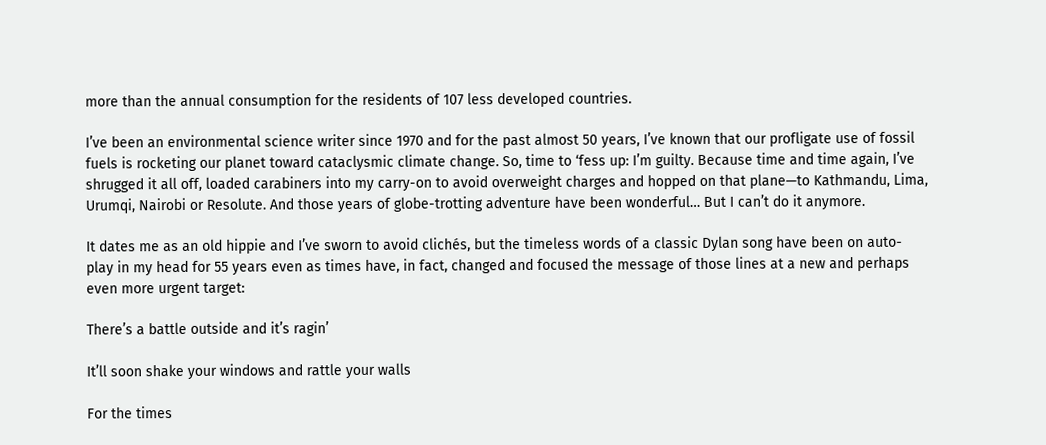more than the annual consumption for the residents of 107 less developed countries.

I’ve been an environmental science writer since 1970 and for the past almost 50 years, I’ve known that our profligate use of fossil fuels is rocketing our planet toward cataclysmic climate change. So, time to ‘fess up: I’m guilty. Because time and time again, I’ve shrugged it all off, loaded carabiners into my carry-on to avoid overweight charges and hopped on that plane—to Kathmandu, Lima, Urumqi, Nairobi or Resolute. And those years of globe-trotting adventure have been wonderful… But I can’t do it anymore.

It dates me as an old hippie and I’ve sworn to avoid clichés, but the timeless words of a classic Dylan song have been on auto-play in my head for 55 years even as times have, in fact, changed and focused the message of those lines at a new and perhaps even more urgent target:

There’s a battle outside and it’s ragin’

It’ll soon shake your windows and rattle your walls

For the times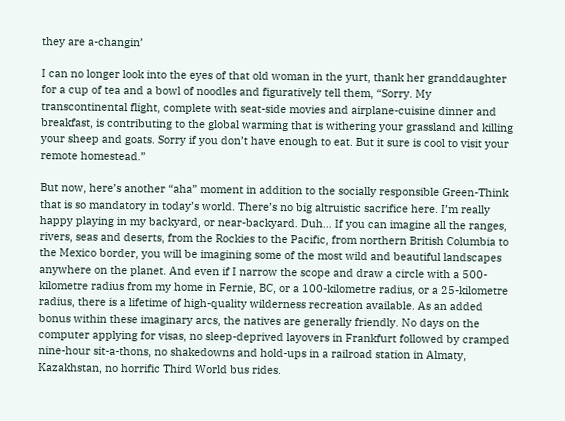they are a-changin’

I can no longer look into the eyes of that old woman in the yurt, thank her granddaughter for a cup of tea and a bowl of noodles and figuratively tell them, “Sorry. My transcontinental flight, complete with seat-side movies and airplane-cuisine dinner and breakfast, is contributing to the global warming that is withering your grassland and killing your sheep and goats. Sorry if you don’t have enough to eat. But it sure is cool to visit your remote homestead.”

But now, here’s another “aha” moment in addition to the socially responsible Green-Think that is so mandatory in today’s world. There’s no big altruistic sacrifice here. I’m really happy playing in my backyard, or near-backyard. Duh… If you can imagine all the ranges, rivers, seas and deserts, from the Rockies to the Pacific, from northern British Columbia to the Mexico border, you will be imagining some of the most wild and beautiful landscapes anywhere on the planet. And even if I narrow the scope and draw a circle with a 500-kilometre radius from my home in Fernie, BC, or a 100-kilometre radius, or a 25-kilometre radius, there is a lifetime of high-quality wilderness recreation available. As an added bonus within these imaginary arcs, the natives are generally friendly. No days on the computer applying for visas, no sleep-deprived layovers in Frankfurt followed by cramped nine-hour sit-a-thons, no shakedowns and hold-ups in a railroad station in Almaty, Kazakhstan, no horrific Third World bus rides.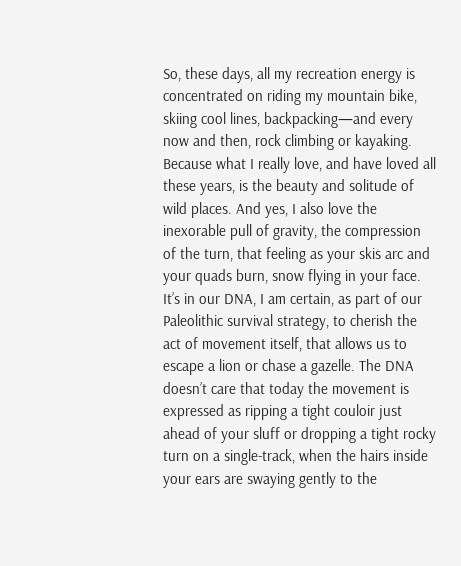So, these days, all my recreation energy is concentrated on riding my mountain bike, skiing cool lines, backpacking—and every now and then, rock climbing or kayaking. Because what I really love, and have loved all these years, is the beauty and solitude of wild places. And yes, I also love the inexorable pull of gravity, the compression of the turn, that feeling as your skis arc and your quads burn, snow flying in your face. It’s in our DNA, I am certain, as part of our Paleolithic survival strategy, to cherish the act of movement itself, that allows us to escape a lion or chase a gazelle. The DNA doesn’t care that today the movement is expressed as ripping a tight couloir just ahead of your sluff or dropping a tight rocky turn on a single-track, when the hairs inside your ears are swaying gently to the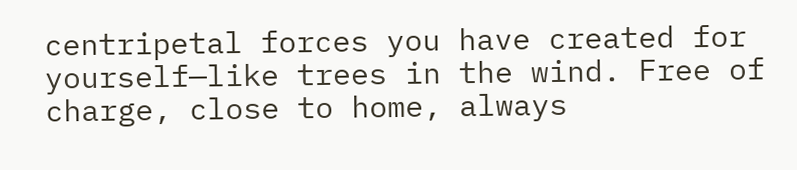centripetal forces you have created for yourself—like trees in the wind. Free of charge, close to home, always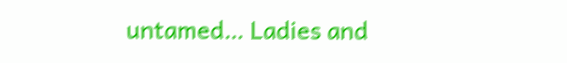untamed… Ladies and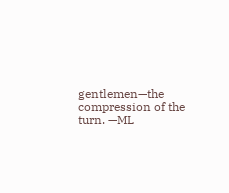gentlemen—the compression of the turn. —ML